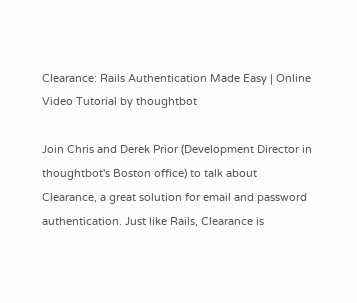Clearance: Rails Authentication Made Easy | Online Video Tutorial by thoughtbot

Join Chris and Derek Prior (Development Director in thoughtbot's Boston office) to talk about Clearance, a great solution for email and password authentication. Just like Rails, Clearance is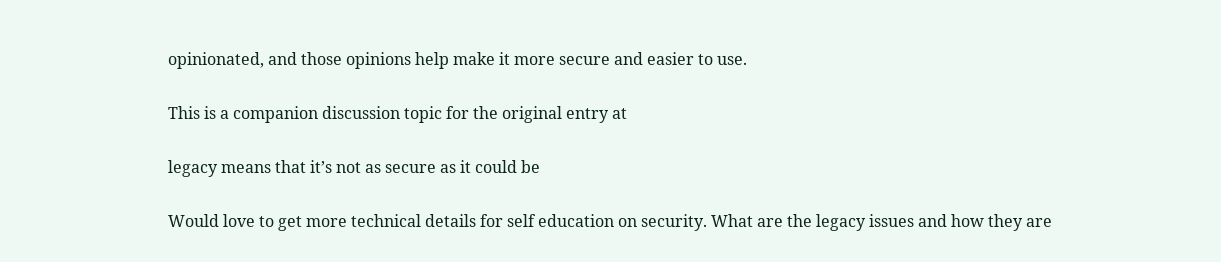opinionated, and those opinions help make it more secure and easier to use.

This is a companion discussion topic for the original entry at

legacy means that it’s not as secure as it could be

Would love to get more technical details for self education on security. What are the legacy issues and how they are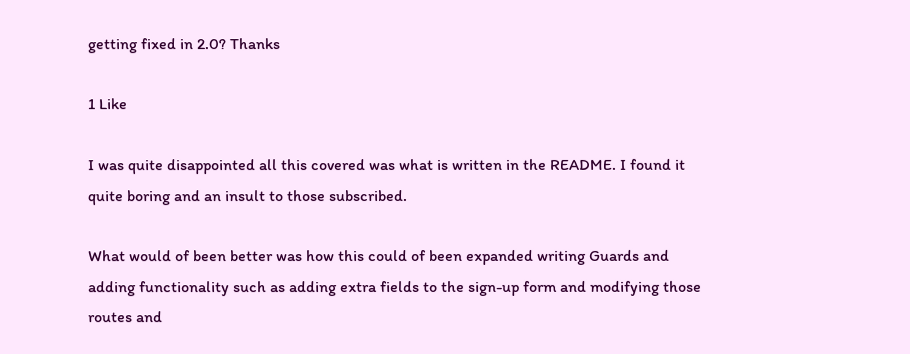getting fixed in 2.0? Thanks

1 Like

I was quite disappointed all this covered was what is written in the README. I found it quite boring and an insult to those subscribed.

What would of been better was how this could of been expanded writing Guards and adding functionality such as adding extra fields to the sign-up form and modifying those routes and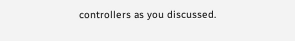controllers as you discussed.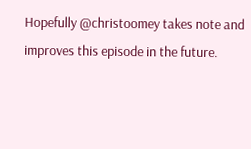Hopefully @christoomey takes note and improves this episode in the future.